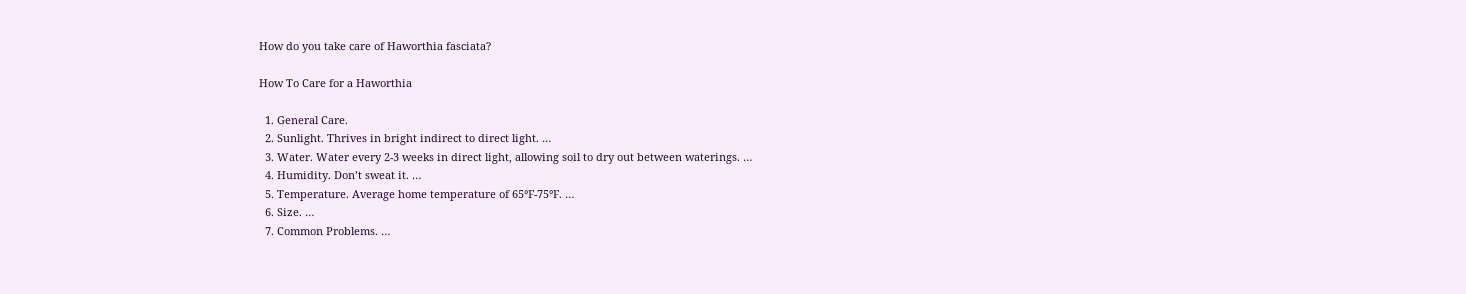How do you take care of Haworthia fasciata?

How To Care for a Haworthia

  1. General Care.
  2. Sunlight. Thrives in bright indirect to direct light. …
  3. Water. Water every 2-3 weeks in direct light, allowing soil to dry out between waterings. …
  4. Humidity. Don’t sweat it. …
  5. Temperature. Average home temperature of 65°F-75°F. …
  6. Size. …
  7. Common Problems. …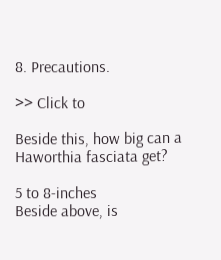8. Precautions.

>> Click to

Beside this, how big can a Haworthia fasciata get?

5 to 8-inches
Beside above, is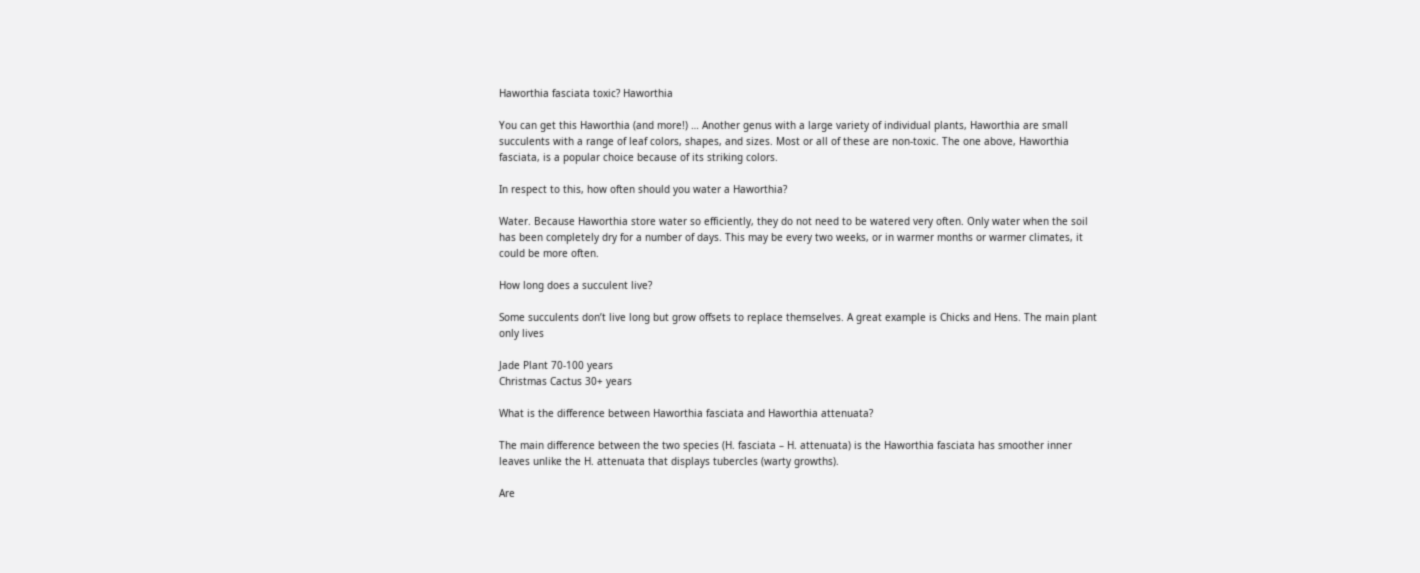Haworthia fasciata toxic? Haworthia

You can get this Haworthia (and more!) … Another genus with a large variety of individual plants, Haworthia are small succulents with a range of leaf colors, shapes, and sizes. Most or all of these are non-toxic. The one above, Haworthia fasciata, is a popular choice because of its striking colors.

In respect to this, how often should you water a Haworthia?

Water. Because Haworthia store water so efficiently, they do not need to be watered very often. Only water when the soil has been completely dry for a number of days. This may be every two weeks, or in warmer months or warmer climates, it could be more often.

How long does a succulent live?

Some succulents don’t live long but grow offsets to replace themselves. A great example is Chicks and Hens. The main plant only lives

Jade Plant 70-100 years
Christmas Cactus 30+ years

What is the difference between Haworthia fasciata and Haworthia attenuata?

The main difference between the two species (H. fasciata – H. attenuata) is the Haworthia fasciata has smoother inner leaves unlike the H. attenuata that displays tubercles (warty growths).

Are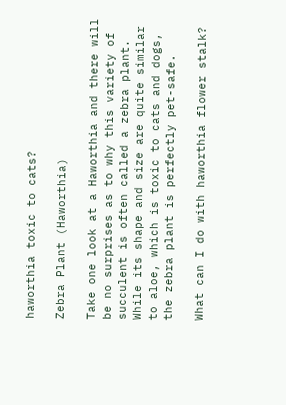haworthia toxic to cats?

Zebra Plant (Haworthia)

Take one look at a Haworthia and there will be no surprises as to why this variety of succulent is often called a zebra plant. While its shape and size are quite similar to aloe, which is toxic to cats and dogs, the zebra plant is perfectly pet-safe.

What can I do with haworthia flower stalk?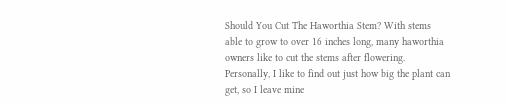Should You Cut The Haworthia Stem? With stems able to grow to over 16 inches long, many haworthia owners like to cut the stems after flowering. Personally, I like to find out just how big the plant can get, so I leave mine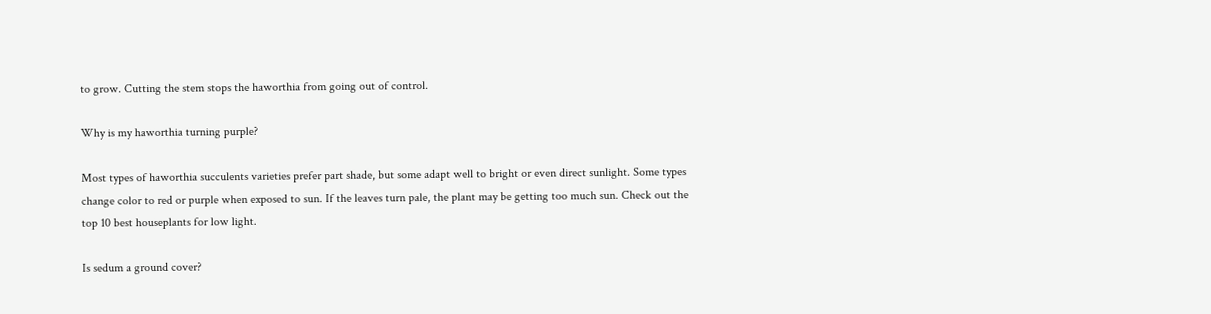to grow. Cutting the stem stops the haworthia from going out of control.

Why is my haworthia turning purple?

Most types of haworthia succulents varieties prefer part shade, but some adapt well to bright or even direct sunlight. Some types change color to red or purple when exposed to sun. If the leaves turn pale, the plant may be getting too much sun. Check out the top 10 best houseplants for low light.

Is sedum a ground cover?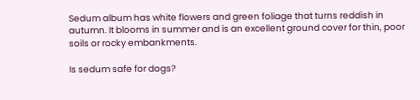Sedum album has white flowers and green foliage that turns reddish in autumn. It blooms in summer and is an excellent ground cover for thin, poor soils or rocky embankments.

Is sedum safe for dogs?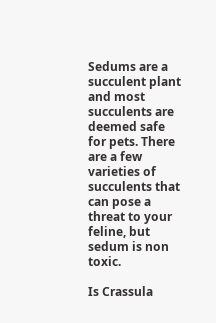Sedums are a succulent plant and most succulents are deemed safe for pets. There are a few varieties of succulents that can pose a threat to your feline, but sedum is non toxic.

Is Crassula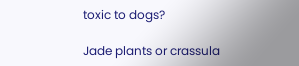toxic to dogs?

Jade plants or crassula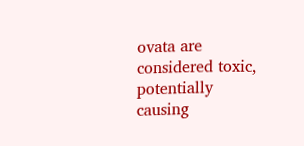ovata are considered toxic, potentially causing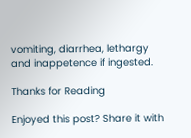vomiting, diarrhea, lethargy and inappetence if ingested.

Thanks for Reading

Enjoyed this post? Share it with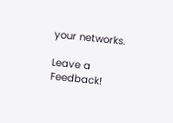your networks.

Leave a Feedback!